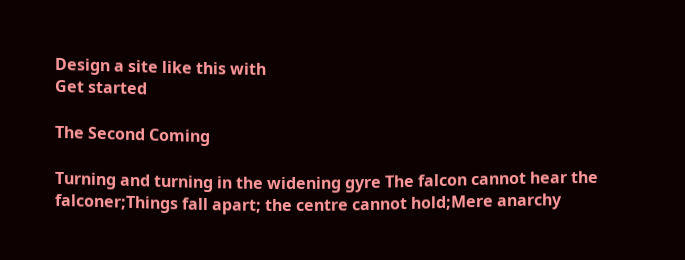Design a site like this with
Get started

The Second Coming

Turning and turning in the widening gyre The falcon cannot hear the falconer;Things fall apart; the centre cannot hold;Mere anarchy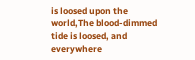is loosed upon the world,The blood-dimmed tide is loosed, and everywhere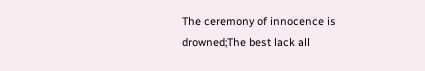The ceremony of innocence is drowned;The best lack all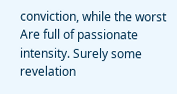conviction, while the worst Are full of passionate intensity. Surely some revelation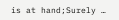is at hand;Surely …